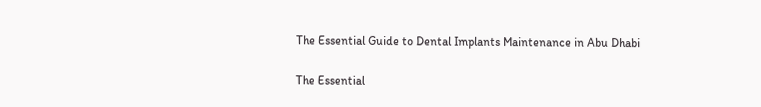The Essential Guide to Dental Implants Maintenance in Abu Dhabi

The Essential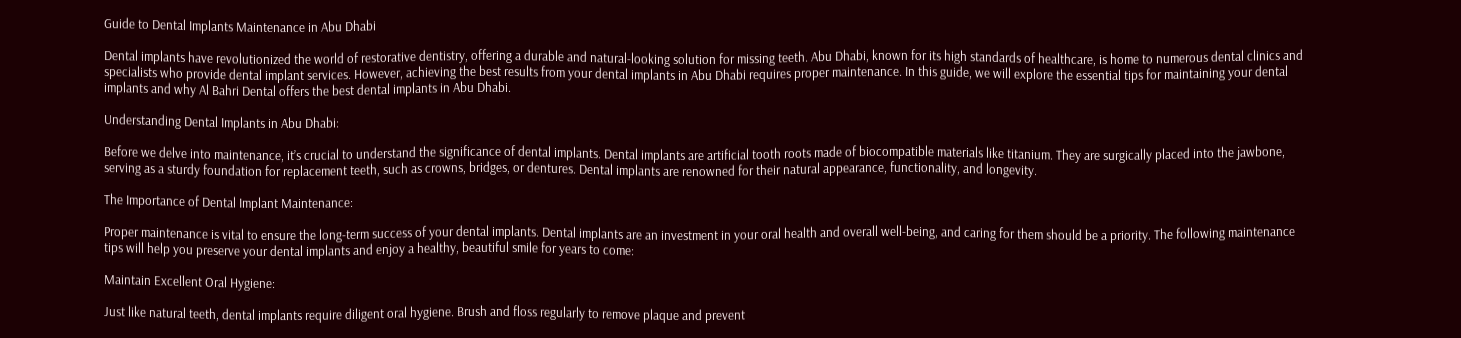Guide to Dental Implants Maintenance in Abu Dhabi

Dental implants have revolutionized the world of restorative dentistry, offering a durable and natural-looking solution for missing teeth. Abu Dhabi, known for its high standards of healthcare, is home to numerous dental clinics and specialists who provide dental implant services. However, achieving the best results from your dental implants in Abu Dhabi requires proper maintenance. In this guide, we will explore the essential tips for maintaining your dental implants and why Al Bahri Dental offers the best dental implants in Abu Dhabi.

Understanding Dental Implants in Abu Dhabi:

Before we delve into maintenance, it’s crucial to understand the significance of dental implants. Dental implants are artificial tooth roots made of biocompatible materials like titanium. They are surgically placed into the jawbone, serving as a sturdy foundation for replacement teeth, such as crowns, bridges, or dentures. Dental implants are renowned for their natural appearance, functionality, and longevity.

The Importance of Dental Implant Maintenance:

Proper maintenance is vital to ensure the long-term success of your dental implants. Dental implants are an investment in your oral health and overall well-being, and caring for them should be a priority. The following maintenance tips will help you preserve your dental implants and enjoy a healthy, beautiful smile for years to come:

Maintain Excellent Oral Hygiene:

Just like natural teeth, dental implants require diligent oral hygiene. Brush and floss regularly to remove plaque and prevent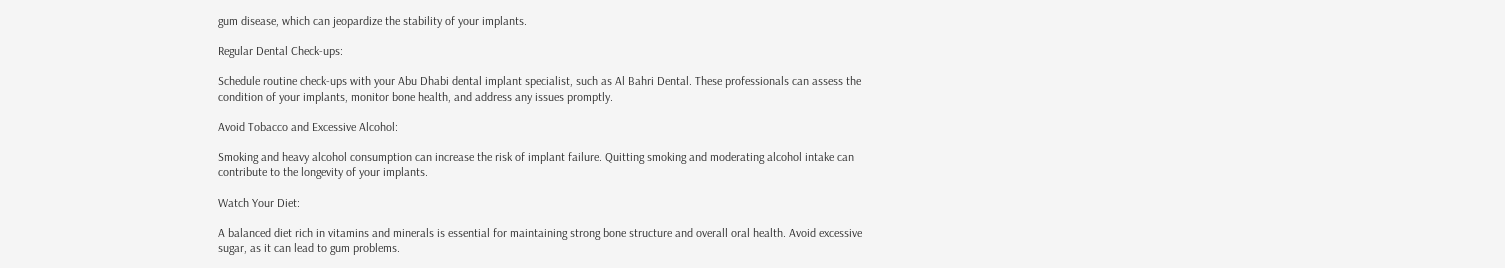gum disease, which can jeopardize the stability of your implants.

Regular Dental Check-ups:

Schedule routine check-ups with your Abu Dhabi dental implant specialist, such as Al Bahri Dental. These professionals can assess the condition of your implants, monitor bone health, and address any issues promptly.

Avoid Tobacco and Excessive Alcohol:

Smoking and heavy alcohol consumption can increase the risk of implant failure. Quitting smoking and moderating alcohol intake can contribute to the longevity of your implants.

Watch Your Diet:

A balanced diet rich in vitamins and minerals is essential for maintaining strong bone structure and overall oral health. Avoid excessive sugar, as it can lead to gum problems.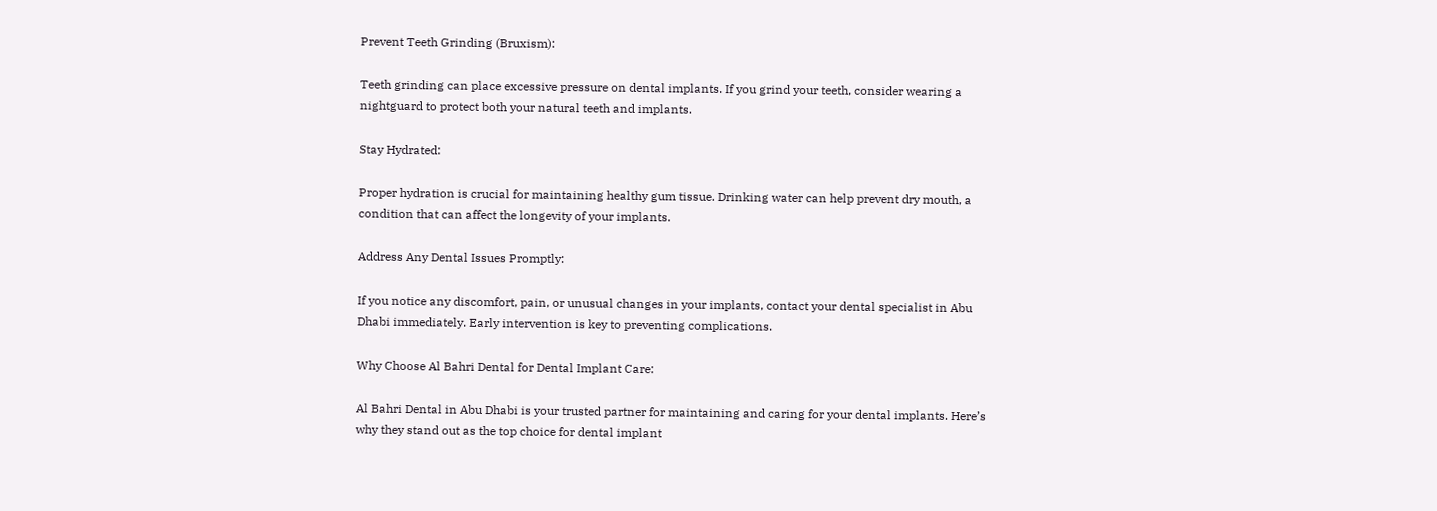Prevent Teeth Grinding (Bruxism):

Teeth grinding can place excessive pressure on dental implants. If you grind your teeth, consider wearing a nightguard to protect both your natural teeth and implants.

Stay Hydrated:

Proper hydration is crucial for maintaining healthy gum tissue. Drinking water can help prevent dry mouth, a condition that can affect the longevity of your implants.

Address Any Dental Issues Promptly:

If you notice any discomfort, pain, or unusual changes in your implants, contact your dental specialist in Abu Dhabi immediately. Early intervention is key to preventing complications.

Why Choose Al Bahri Dental for Dental Implant Care:

Al Bahri Dental in Abu Dhabi is your trusted partner for maintaining and caring for your dental implants. Here’s why they stand out as the top choice for dental implant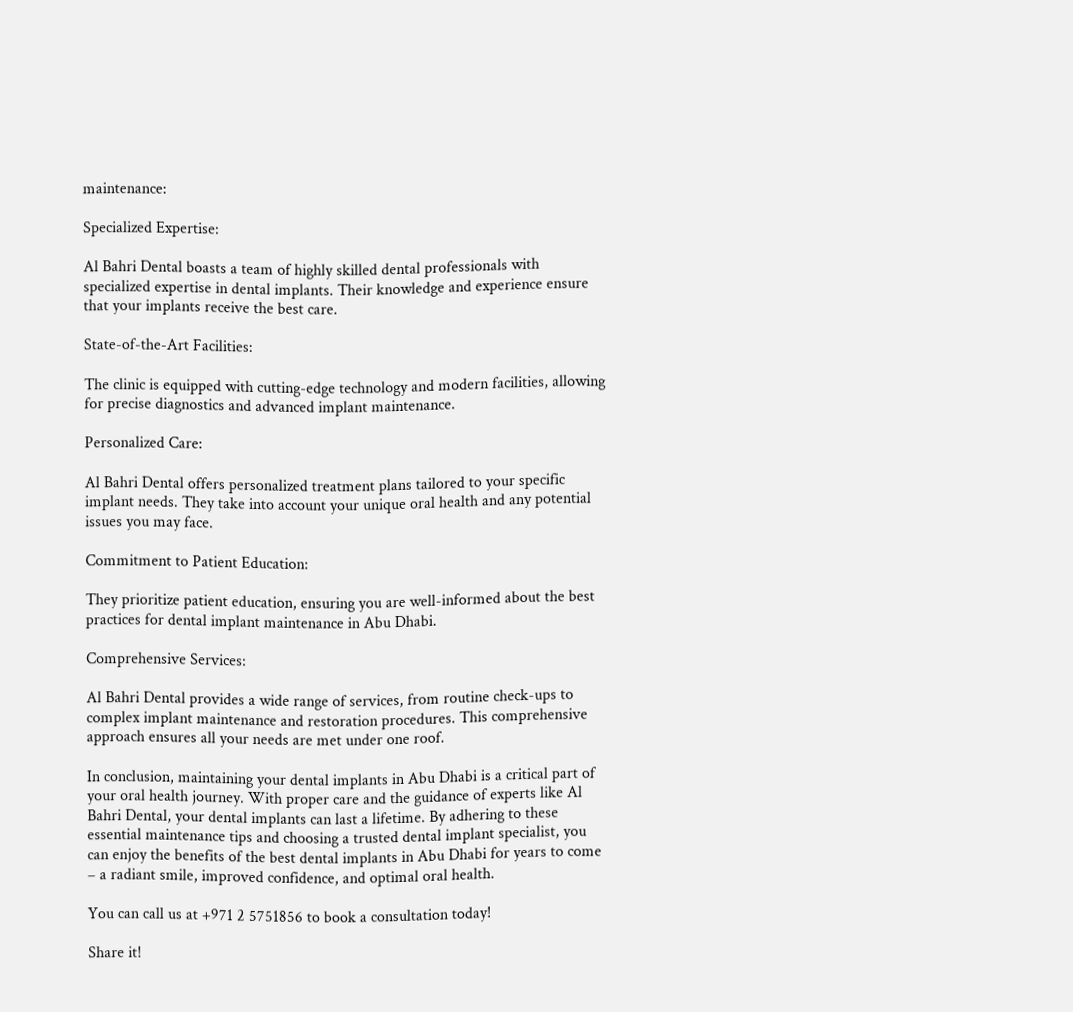maintenance:

Specialized Expertise:

Al Bahri Dental boasts a team of highly skilled dental professionals with specialized expertise in dental implants. Their knowledge and experience ensure that your implants receive the best care.

State-of-the-Art Facilities:

The clinic is equipped with cutting-edge technology and modern facilities, allowing for precise diagnostics and advanced implant maintenance.

Personalized Care:

Al Bahri Dental offers personalized treatment plans tailored to your specific implant needs. They take into account your unique oral health and any potential issues you may face.

Commitment to Patient Education:

They prioritize patient education, ensuring you are well-informed about the best practices for dental implant maintenance in Abu Dhabi.

Comprehensive Services:

Al Bahri Dental provides a wide range of services, from routine check-ups to complex implant maintenance and restoration procedures. This comprehensive approach ensures all your needs are met under one roof.

In conclusion, maintaining your dental implants in Abu Dhabi is a critical part of your oral health journey. With proper care and the guidance of experts like Al Bahri Dental, your dental implants can last a lifetime. By adhering to these essential maintenance tips and choosing a trusted dental implant specialist, you can enjoy the benefits of the best dental implants in Abu Dhabi for years to come – a radiant smile, improved confidence, and optimal oral health.

You can call us at +971 2 5751856 to book a consultation today!

Share it!